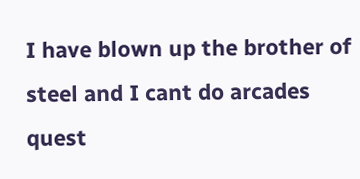I have blown up the brother of steel and I cant do arcades quest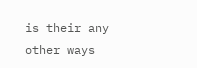is their any other ways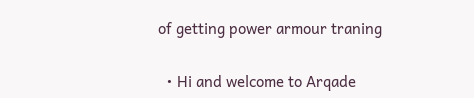of getting power armour traning

  • Hi and welcome to Arqade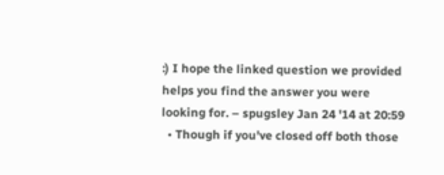:) I hope the linked question we provided helps you find the answer you were looking for. – spugsley Jan 24 '14 at 20:59
  • Though if you've closed off both those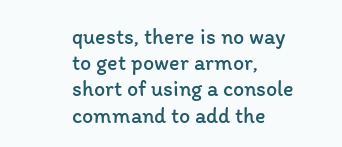quests, there is no way to get power armor, short of using a console command to add the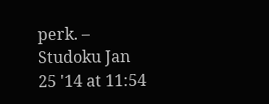perk. – Studoku Jan 25 '14 at 11:54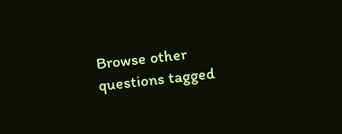Browse other questions tagged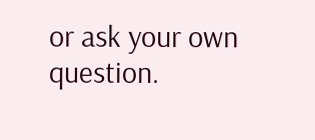or ask your own question.